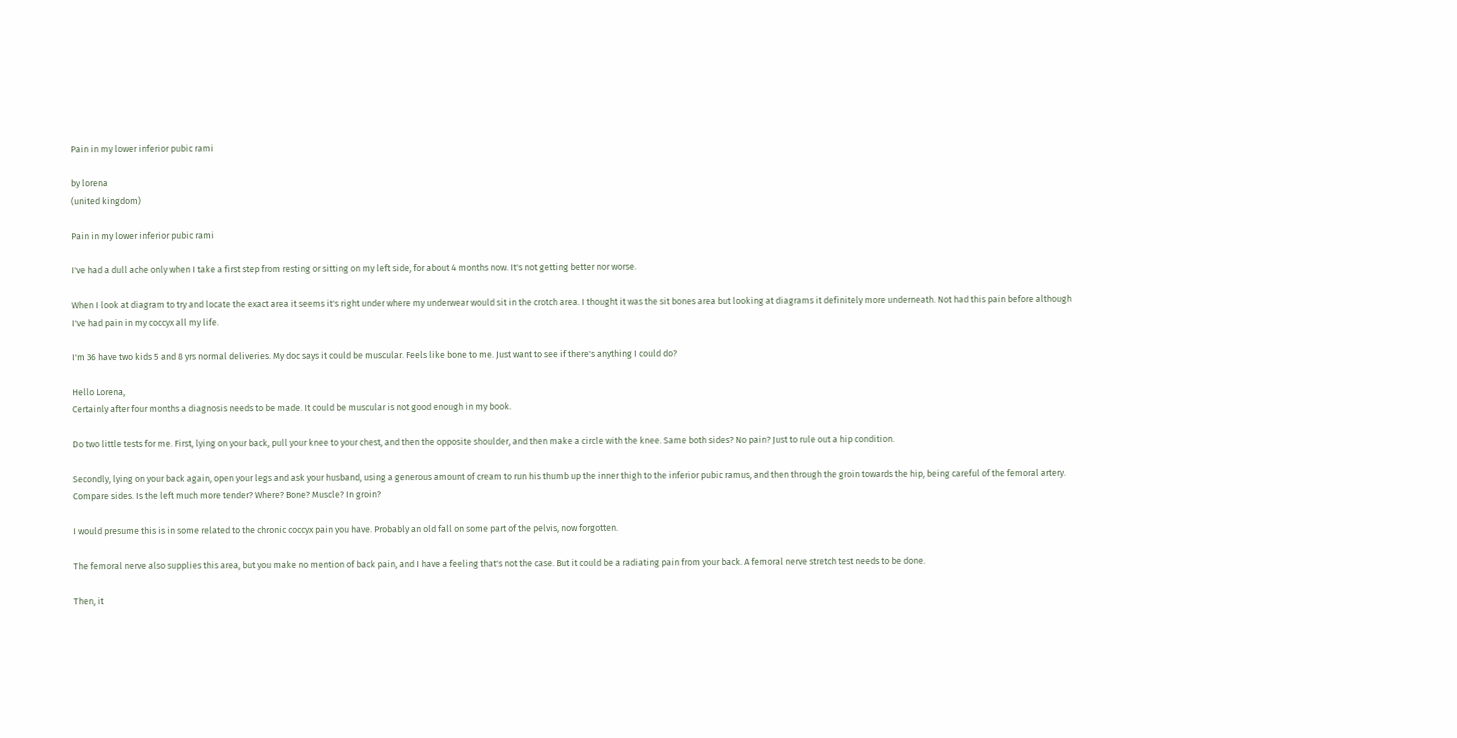Pain in my lower inferior pubic rami

by lorena
(united kingdom)

Pain in my lower inferior pubic rami

I've had a dull ache only when I take a first step from resting or sitting on my left side, for about 4 months now. It's not getting better nor worse.

When I look at diagram to try and locate the exact area it seems it's right under where my underwear would sit in the crotch area. I thought it was the sit bones area but looking at diagrams it definitely more underneath. Not had this pain before although I've had pain in my coccyx all my life.

I'm 36 have two kids 5 and 8 yrs normal deliveries. My doc says it could be muscular. Feels like bone to me. Just want to see if there's anything I could do?

Hello Lorena,
Certainly after four months a diagnosis needs to be made. It could be muscular is not good enough in my book.

Do two little tests for me. First, lying on your back, pull your knee to your chest, and then the opposite shoulder, and then make a circle with the knee. Same both sides? No pain? Just to rule out a hip condition.

Secondly, lying on your back again, open your legs and ask your husband, using a generous amount of cream to run his thumb up the inner thigh to the inferior pubic ramus, and then through the groin towards the hip, being careful of the femoral artery. Compare sides. Is the left much more tender? Where? Bone? Muscle? In groin?

I would presume this is in some related to the chronic coccyx pain you have. Probably an old fall on some part of the pelvis, now forgotten.

The femoral nerve also supplies this area, but you make no mention of back pain, and I have a feeling that's not the case. But it could be a radiating pain from your back. A femoral nerve stretch test needs to be done.

Then, it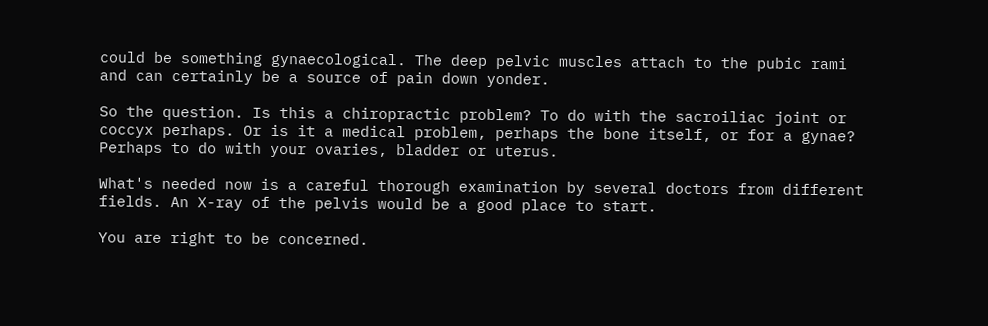could be something gynaecological. The deep pelvic muscles attach to the pubic rami and can certainly be a source of pain down yonder.

So the question. Is this a chiropractic problem? To do with the sacroiliac joint or coccyx perhaps. Or is it a medical problem, perhaps the bone itself, or for a gynae? Perhaps to do with your ovaries, bladder or uterus.

What's needed now is a careful thorough examination by several doctors from different fields. An X-ray of the pelvis would be a good place to start.

You are right to be concerned.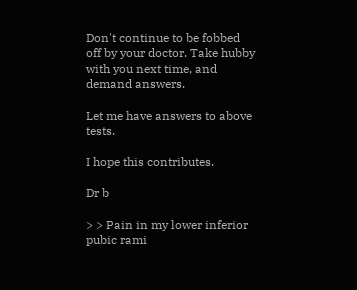Don't continue to be fobbed off by your doctor. Take hubby with you next time, and demand answers.

Let me have answers to above tests.

I hope this contributes.

Dr b

> > Pain in my lower inferior pubic rami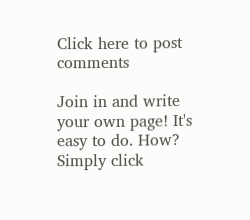Click here to post comments

Join in and write your own page! It's easy to do. How? Simply click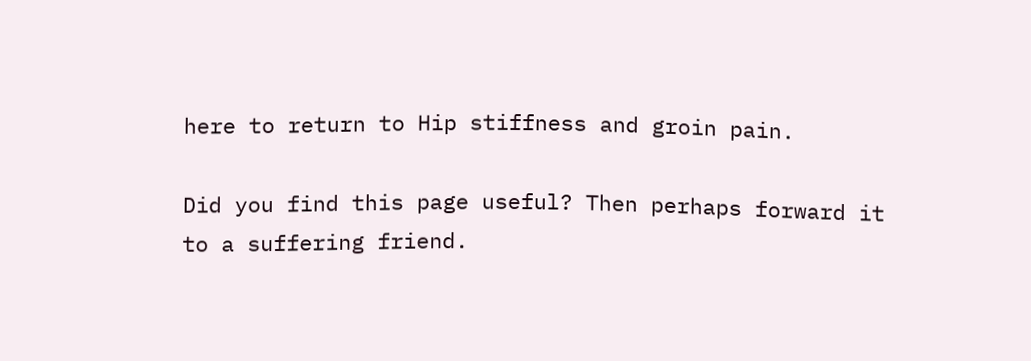here to return to Hip stiffness and groin pain.

Did you find this page useful? Then perhaps forward it to a suffering friend.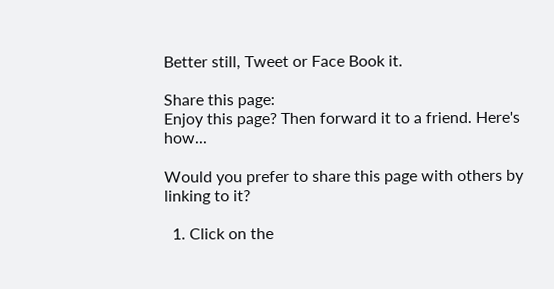Better still, Tweet or Face Book it.

Share this page:
Enjoy this page? Then forward it to a friend. Here's how...

Would you prefer to share this page with others by linking to it?

  1. Click on the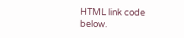HTML link code below.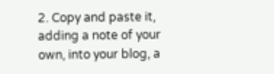2. Copy and paste it, adding a note of your own, into your blog, a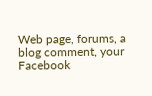Web page, forums, a blog comment, your Facebook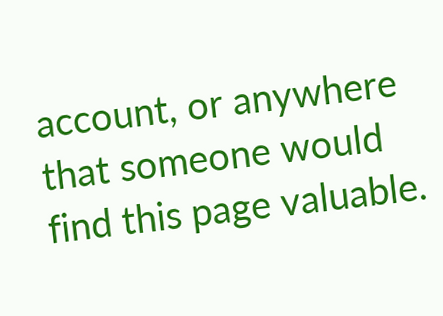account, or anywhere that someone would find this page valuable.